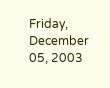Friday, December 05, 2003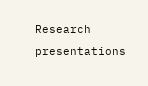Research presentations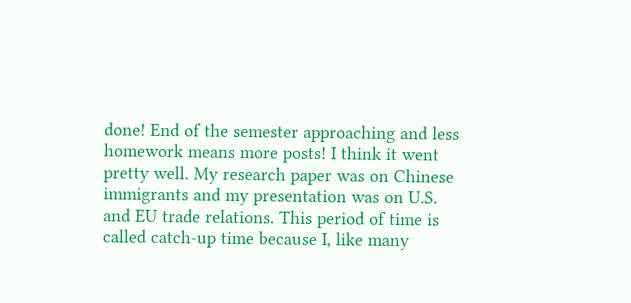done! End of the semester approaching and less homework means more posts! I think it went pretty well. My research paper was on Chinese immigrants and my presentation was on U.S. and EU trade relations. This period of time is called catch-up time because I, like many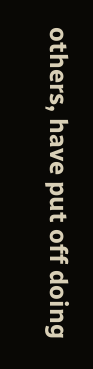others, have put off doing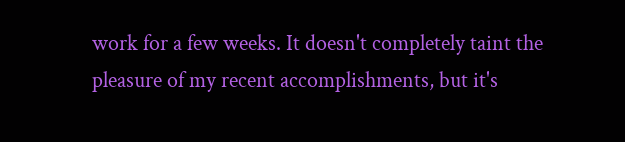work for a few weeks. It doesn't completely taint the pleasure of my recent accomplishments, but it's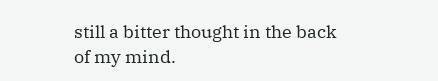still a bitter thought in the back of my mind.